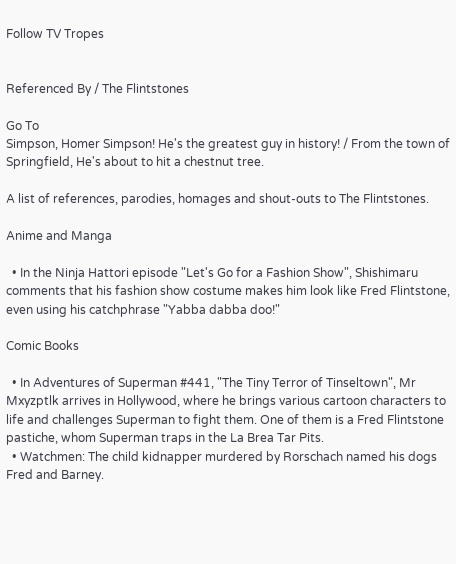Follow TV Tropes


Referenced By / The Flintstones

Go To
Simpson, Homer Simpson! He's the greatest guy in history! / From the town of Springfield, He's about to hit a chestnut tree.

A list of references, parodies, homages and shout-outs to The Flintstones.

Anime and Manga

  • In the Ninja Hattori episode "Let's Go for a Fashion Show", Shishimaru comments that his fashion show costume makes him look like Fred Flintstone, even using his catchphrase "Yabba dabba doo!"

Comic Books

  • In Adventures of Superman #441, "The Tiny Terror of Tinseltown", Mr Mxyzptlk arrives in Hollywood, where he brings various cartoon characters to life and challenges Superman to fight them. One of them is a Fred Flintstone pastiche, whom Superman traps in the La Brea Tar Pits.
  • Watchmen: The child kidnapper murdered by Rorschach named his dogs Fred and Barney.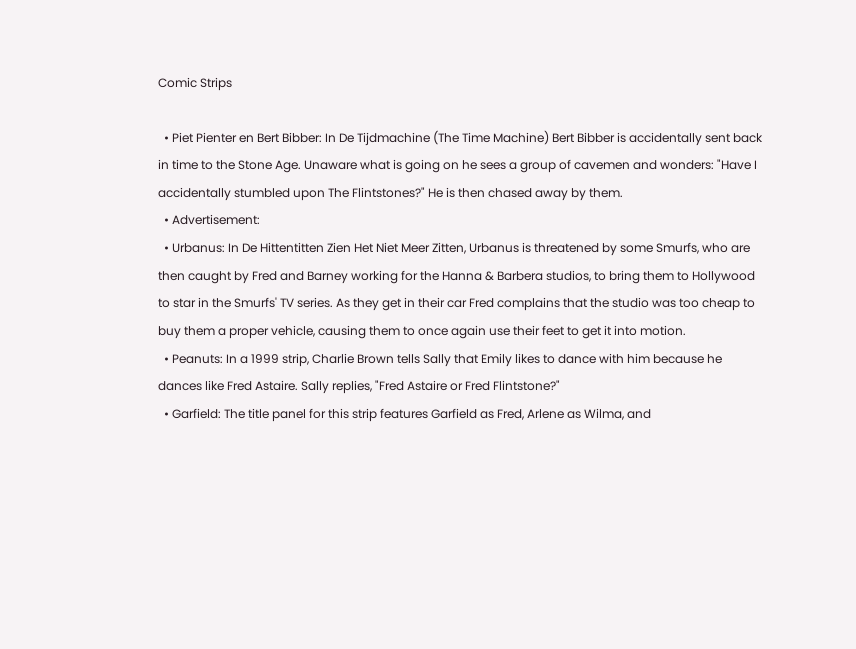Comic Strips

  • Piet Pienter en Bert Bibber: In De Tijdmachine (The Time Machine) Bert Bibber is accidentally sent back in time to the Stone Age. Unaware what is going on he sees a group of cavemen and wonders: "Have I accidentally stumbled upon The Flintstones?" He is then chased away by them.
  • Advertisement:
  • Urbanus: In De Hittentitten Zien Het Niet Meer Zitten, Urbanus is threatened by some Smurfs, who are then caught by Fred and Barney working for the Hanna & Barbera studios, to bring them to Hollywood to star in the Smurfs' TV series. As they get in their car Fred complains that the studio was too cheap to buy them a proper vehicle, causing them to once again use their feet to get it into motion.
  • Peanuts: In a 1999 strip, Charlie Brown tells Sally that Emily likes to dance with him because he dances like Fred Astaire. Sally replies, "Fred Astaire or Fred Flintstone?"
  • Garfield: The title panel for this strip features Garfield as Fred, Arlene as Wilma, and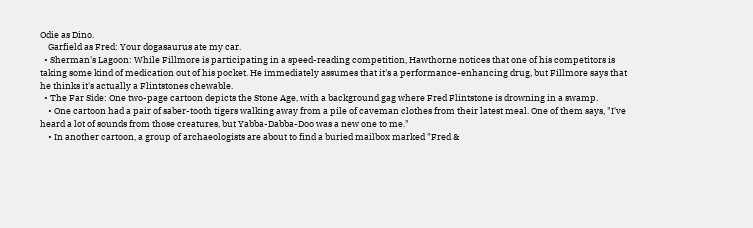Odie as Dino.
    Garfield as Fred: Your dogasaurus ate my car.
  • Sherman's Lagoon: While Fillmore is participating in a speed-reading competition, Hawthorne notices that one of his competitors is taking some kind of medication out of his pocket. He immediately assumes that it's a performance-enhancing drug, but Fillmore says that he thinks it's actually a Flintstones chewable.
  • The Far Side: One two-page cartoon depicts the Stone Age, with a background gag where Fred Flintstone is drowning in a swamp.
    • One cartoon had a pair of saber-tooth tigers walking away from a pile of caveman clothes from their latest meal. One of them says, "I've heard a lot of sounds from those creatures, but Yabba-Dabba-Doo was a new one to me."
    • In another cartoon, a group of archaeologists are about to find a buried mailbox marked "Fred &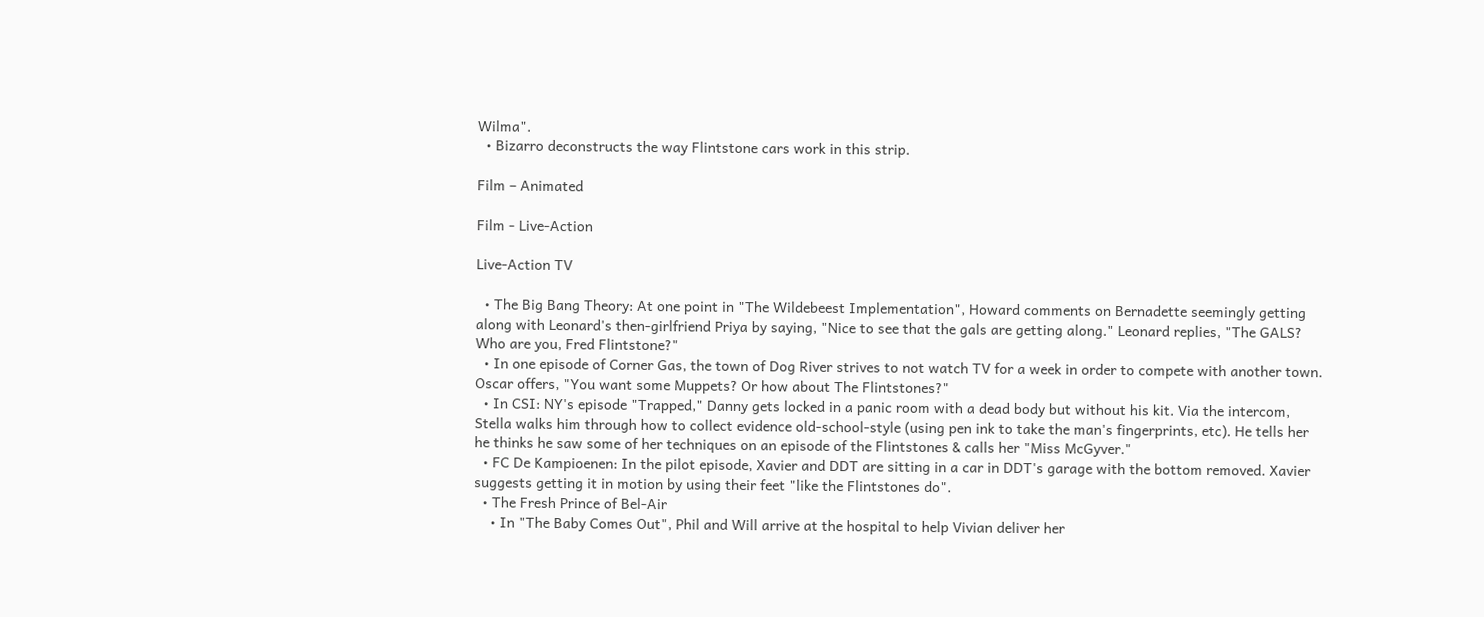Wilma".
  • Bizarro deconstructs the way Flintstone cars work in this strip.

Film – Animated

Film - Live-Action

Live-Action TV

  • The Big Bang Theory: At one point in "The Wildebeest Implementation", Howard comments on Bernadette seemingly getting along with Leonard's then-girlfriend Priya by saying, "Nice to see that the gals are getting along." Leonard replies, "The GALS? Who are you, Fred Flintstone?"
  • In one episode of Corner Gas, the town of Dog River strives to not watch TV for a week in order to compete with another town. Oscar offers, "You want some Muppets? Or how about The Flintstones?"
  • In CSI: NY's episode "Trapped," Danny gets locked in a panic room with a dead body but without his kit. Via the intercom, Stella walks him through how to collect evidence old-school-style (using pen ink to take the man's fingerprints, etc). He tells her he thinks he saw some of her techniques on an episode of the Flintstones & calls her "Miss McGyver."
  • FC De Kampioenen: In the pilot episode, Xavier and DDT are sitting in a car in DDT's garage with the bottom removed. Xavier suggests getting it in motion by using their feet "like the Flintstones do".
  • The Fresh Prince of Bel-Air
    • In "The Baby Comes Out", Phil and Will arrive at the hospital to help Vivian deliver her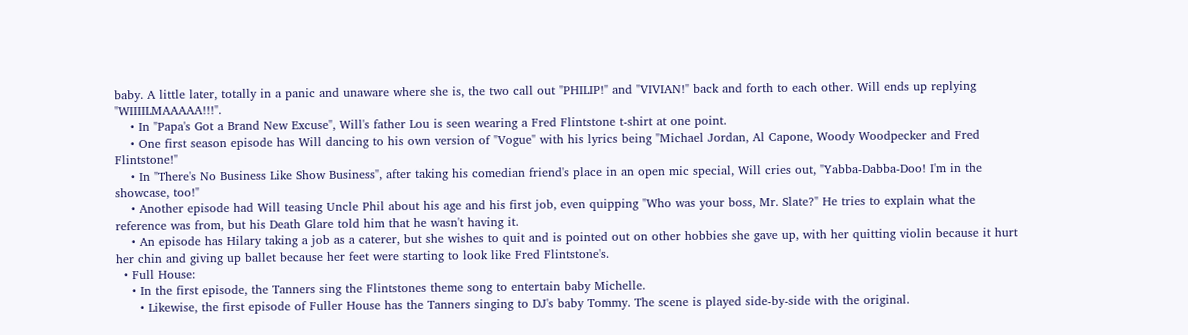baby. A little later, totally in a panic and unaware where she is, the two call out "PHILIP!" and "VIVIAN!" back and forth to each other. Will ends up replying "WIIIILMAAAAA!!!".
    • In "Papa's Got a Brand New Excuse", Will's father Lou is seen wearing a Fred Flintstone t-shirt at one point.
    • One first season episode has Will dancing to his own version of "Vogue" with his lyrics being "Michael Jordan, Al Capone, Woody Woodpecker and Fred Flintstone!"
    • In "There's No Business Like Show Business", after taking his comedian friend's place in an open mic special, Will cries out, "Yabba-Dabba-Doo! I'm in the showcase, too!"
    • Another episode had Will teasing Uncle Phil about his age and his first job, even quipping "Who was your boss, Mr. Slate?" He tries to explain what the reference was from, but his Death Glare told him that he wasn't having it.
    • An episode has Hilary taking a job as a caterer, but she wishes to quit and is pointed out on other hobbies she gave up, with her quitting violin because it hurt her chin and giving up ballet because her feet were starting to look like Fred Flintstone's.
  • Full House:
    • In the first episode, the Tanners sing the Flintstones theme song to entertain baby Michelle.
      • Likewise, the first episode of Fuller House has the Tanners singing to DJ's baby Tommy. The scene is played side-by-side with the original.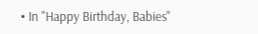• In "Happy Birthday, Babies"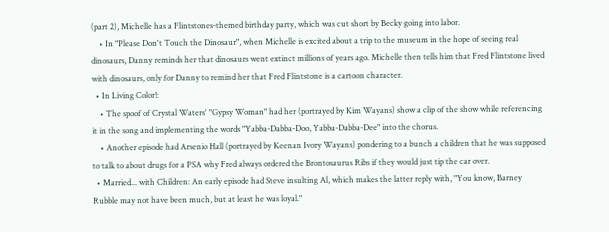(part 2), Michelle has a Flintstones-themed birthday party, which was cut short by Becky going into labor.
    • In "Please Don't Touch the Dinosaur", when Michelle is excited about a trip to the museum in the hope of seeing real dinosaurs, Danny reminds her that dinosaurs went extinct millions of years ago. Michelle then tells him that Fred Flintstone lived with dinosaurs, only for Danny to remind her that Fred Flintstone is a cartoon character.
  • In Living Color!:
    • The spoof of Crystal Waters' "Gypsy Woman" had her (portrayed by Kim Wayans) show a clip of the show while referencing it in the song and implementing the words "Yabba-Dabba-Doo, Yabba-Dabba-Dee" into the chorus.
    • Another episode had Arsenio Hall (portrayed by Keenan Ivory Wayans) pondering to a bunch a children that he was supposed to talk to about drugs for a PSA why Fred always ordered the Brontosaurus Ribs if they would just tip the car over.
  • Married... with Children: An early episode had Steve insulting Al, which makes the latter reply with, "You know, Barney Rubble may not have been much, but at least he was loyal."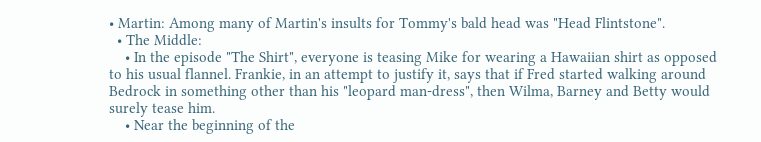• Martin: Among many of Martin's insults for Tommy's bald head was "Head Flintstone".
  • The Middle:
    • In the episode "The Shirt", everyone is teasing Mike for wearing a Hawaiian shirt as opposed to his usual flannel. Frankie, in an attempt to justify it, says that if Fred started walking around Bedrock in something other than his "leopard man-dress", then Wilma, Barney and Betty would surely tease him.
    • Near the beginning of the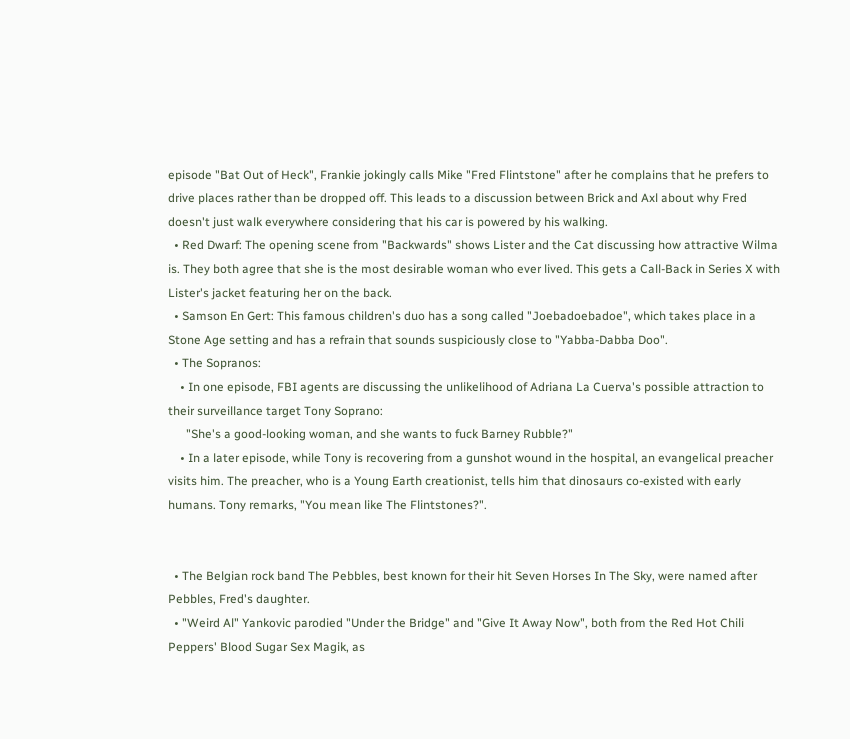episode "Bat Out of Heck", Frankie jokingly calls Mike "Fred Flintstone" after he complains that he prefers to drive places rather than be dropped off. This leads to a discussion between Brick and Axl about why Fred doesn't just walk everywhere considering that his car is powered by his walking.
  • Red Dwarf: The opening scene from "Backwards" shows Lister and the Cat discussing how attractive Wilma is. They both agree that she is the most desirable woman who ever lived. This gets a Call-Back in Series X with Lister's jacket featuring her on the back.
  • Samson En Gert: This famous children's duo has a song called "Joebadoebadoe", which takes place in a Stone Age setting and has a refrain that sounds suspiciously close to "Yabba-Dabba Doo".
  • The Sopranos:
    • In one episode, FBI agents are discussing the unlikelihood of Adriana La Cuerva's possible attraction to their surveillance target Tony Soprano:
      "She's a good-looking woman, and she wants to fuck Barney Rubble?"
    • In a later episode, while Tony is recovering from a gunshot wound in the hospital, an evangelical preacher visits him. The preacher, who is a Young Earth creationist, tells him that dinosaurs co-existed with early humans. Tony remarks, "You mean like The Flintstones?".


  • The Belgian rock band The Pebbles, best known for their hit Seven Horses In The Sky, were named after Pebbles, Fred's daughter.
  • "Weird Al" Yankovic parodied "Under the Bridge" and "Give It Away Now", both from the Red Hot Chili Peppers' Blood Sugar Sex Magik, as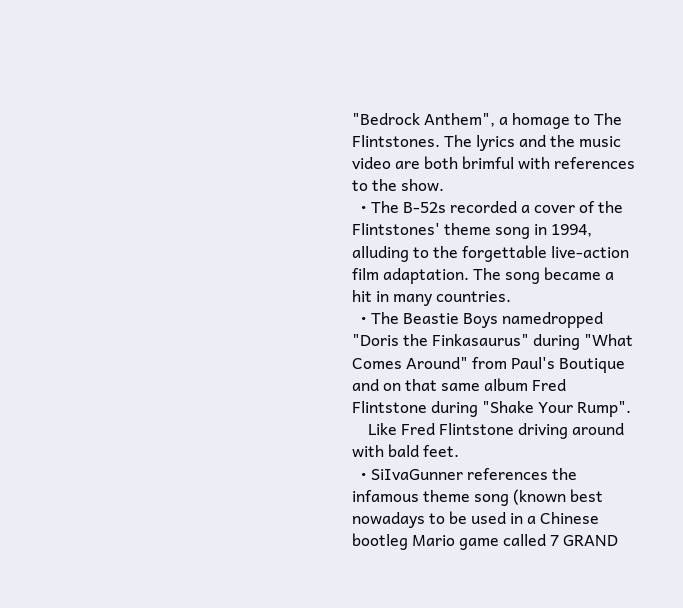"Bedrock Anthem", a homage to The Flintstones. The lyrics and the music video are both brimful with references to the show.
  • The B-52s recorded a cover of the Flintstones' theme song in 1994, alluding to the forgettable live-action film adaptation. The song became a hit in many countries.
  • The Beastie Boys namedropped "Doris the Finkasaurus" during "What Comes Around" from Paul's Boutique and on that same album Fred Flintstone during "Shake Your Rump".
    Like Fred Flintstone driving around with bald feet.
  • SiIvaGunner references the infamous theme song (known best nowadays to be used in a Chinese bootleg Mario game called 7 GRAND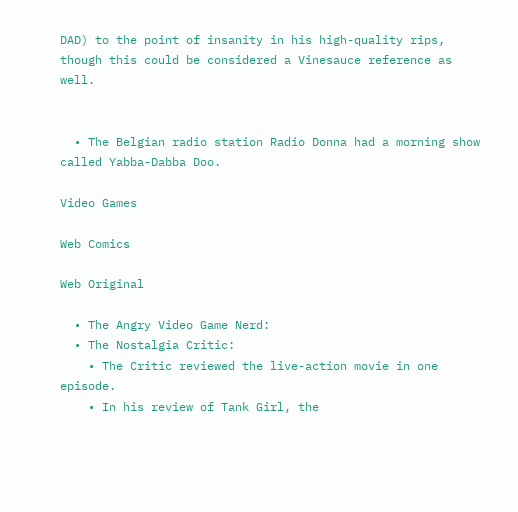DAD) to the point of insanity in his high-quality rips, though this could be considered a Vinesauce reference as well.


  • The Belgian radio station Radio Donna had a morning show called Yabba-Dabba Doo.

Video Games

Web Comics

Web Original

  • The Angry Video Game Nerd:
  • The Nostalgia Critic:
    • The Critic reviewed the live-action movie in one episode.
    • In his review of Tank Girl, the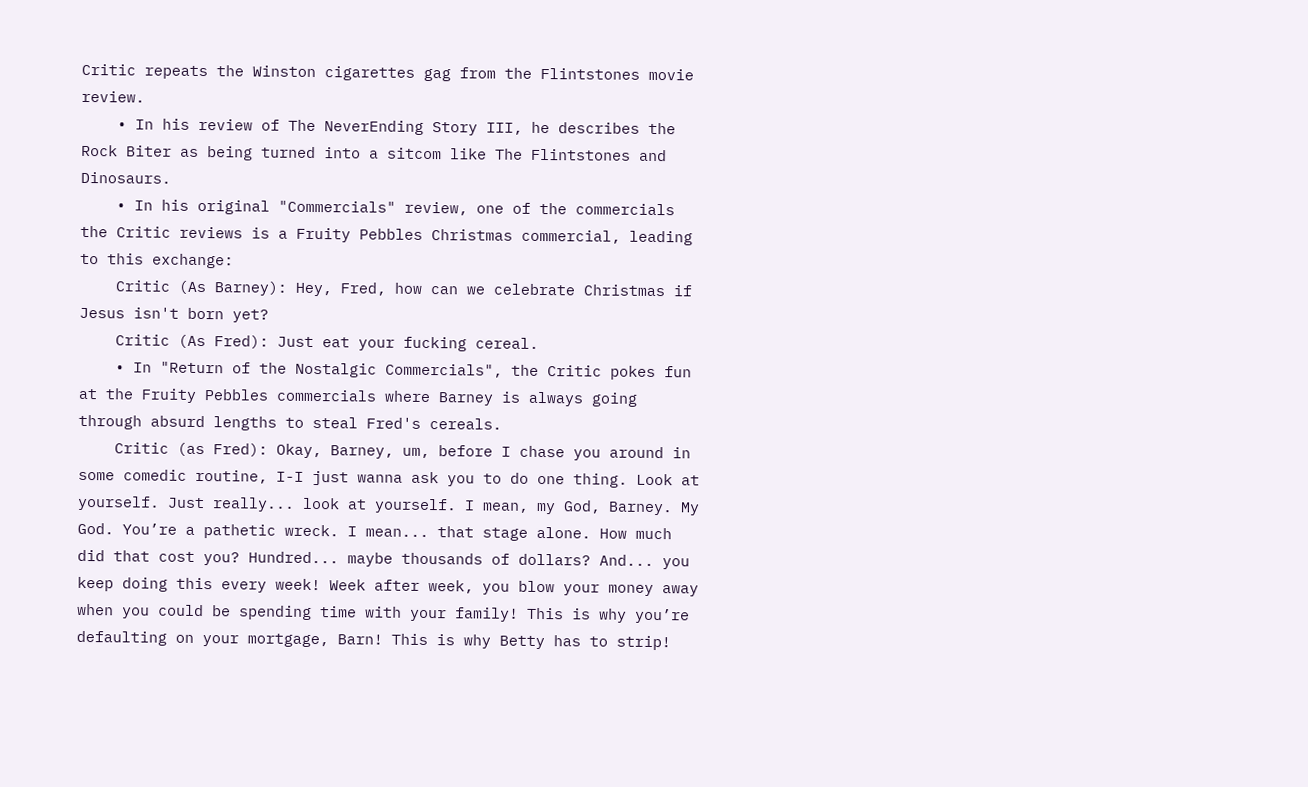Critic repeats the Winston cigarettes gag from the Flintstones movie review.
    • In his review of The NeverEnding Story III, he describes the Rock Biter as being turned into a sitcom like The Flintstones and Dinosaurs.
    • In his original "Commercials" review, one of the commercials the Critic reviews is a Fruity Pebbles Christmas commercial, leading to this exchange:
    Critic (As Barney): Hey, Fred, how can we celebrate Christmas if Jesus isn't born yet?
    Critic (As Fred): Just eat your fucking cereal.
    • In "Return of the Nostalgic Commercials", the Critic pokes fun at the Fruity Pebbles commercials where Barney is always going through absurd lengths to steal Fred's cereals.
    Critic (as Fred): Okay, Barney, um, before I chase you around in some comedic routine, I-I just wanna ask you to do one thing. Look at yourself. Just really... look at yourself. I mean, my God, Barney. My God. You’re a pathetic wreck. I mean... that stage alone. How much did that cost you? Hundred... maybe thousands of dollars? And... you keep doing this every week! Week after week, you blow your money away when you could be spending time with your family! This is why you’re defaulting on your mortgage, Barn! This is why Betty has to strip!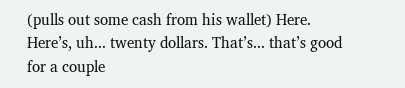(pulls out some cash from his wallet) Here. Here’s, uh... twenty dollars. That’s... that’s good for a couple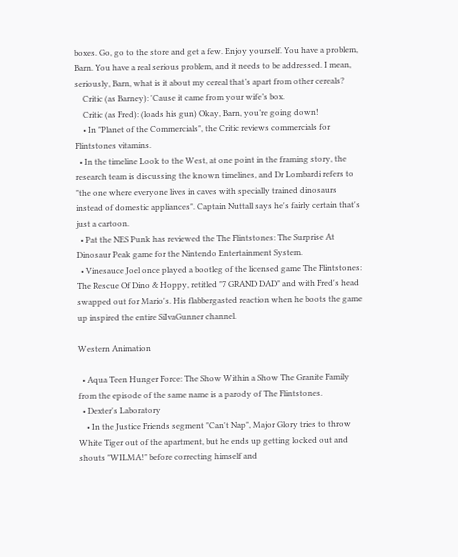boxes. Go, go to the store and get a few. Enjoy yourself. You have a problem, Barn. You have a real serious problem, and it needs to be addressed. I mean, seriously, Barn, what is it about my cereal that’s apart from other cereals?
    Critic (as Barney): 'Cause it came from your wife’s box.
    Critic (as Fred): (loads his gun) Okay, Barn, you’re going down!
    • In "Planet of the Commercials", the Critic reviews commercials for Flintstones vitamins.
  • In the timeline Look to the West, at one point in the framing story, the research team is discussing the known timelines, and Dr Lombardi refers to "the one where everyone lives in caves with specially trained dinosaurs instead of domestic appliances". Captain Nuttall says he's fairly certain that's just a cartoon.
  • Pat the NES Punk has reviewed the The Flintstones: The Surprise At Dinosaur Peak game for the Nintendo Entertainment System.
  • Vinesauce Joel once played a bootleg of the licensed game The Flintstones: The Rescue Of Dino & Hoppy, retitled "7 GRAND DAD" and with Fred's head swapped out for Mario's. His flabbergasted reaction when he boots the game up inspired the entire SiIvaGunner channel.

Western Animation

  • Aqua Teen Hunger Force: The Show Within a Show The Granite Family from the episode of the same name is a parody of The Flintstones.
  • Dexter's Laboratory
    • In the Justice Friends segment "Can't Nap", Major Glory tries to throw White Tiger out of the apartment, but he ends up getting locked out and shouts "WILMA!" before correcting himself and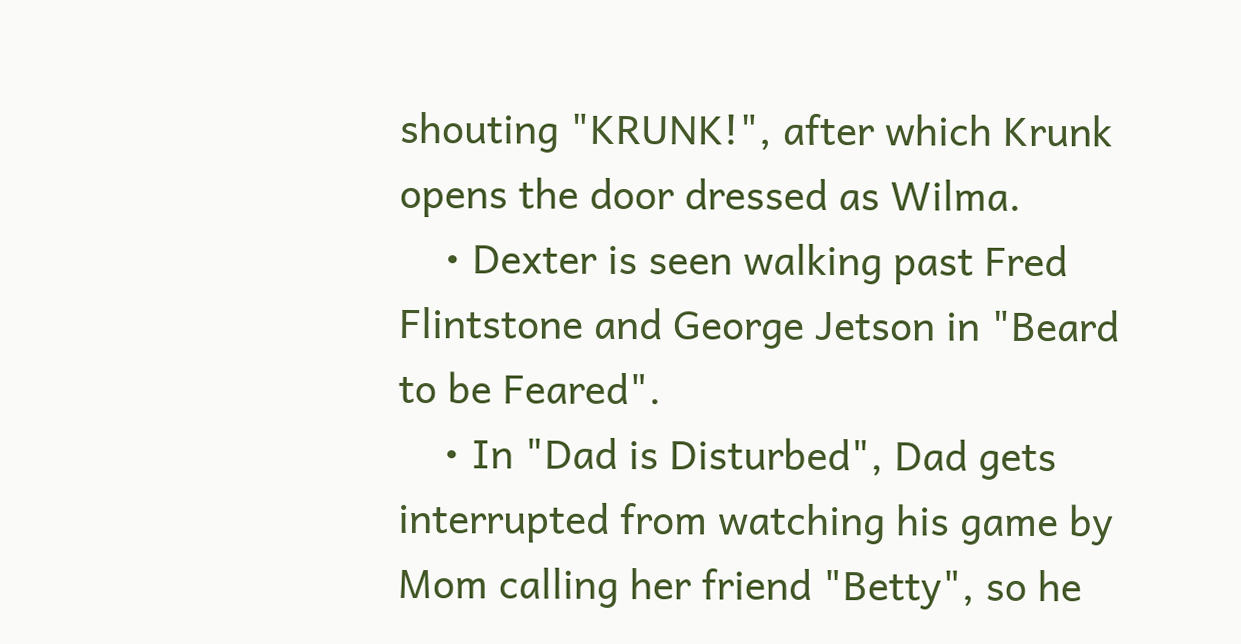shouting "KRUNK!", after which Krunk opens the door dressed as Wilma.
    • Dexter is seen walking past Fred Flintstone and George Jetson in "Beard to be Feared".
    • In "Dad is Disturbed", Dad gets interrupted from watching his game by Mom calling her friend "Betty", so he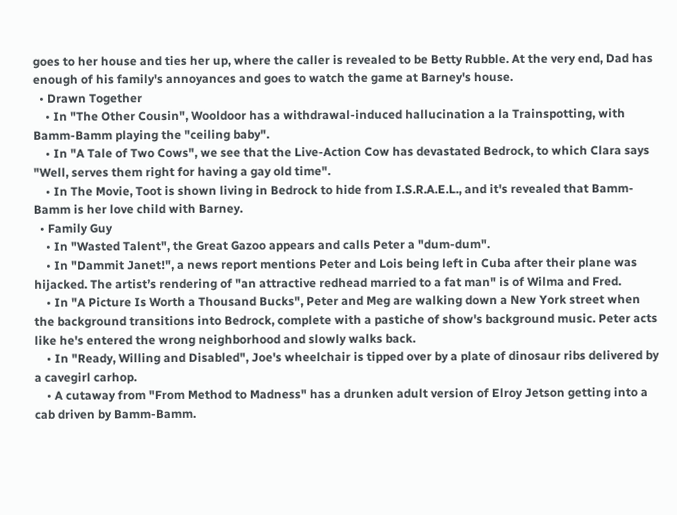goes to her house and ties her up, where the caller is revealed to be Betty Rubble. At the very end, Dad has enough of his family's annoyances and goes to watch the game at Barney's house.
  • Drawn Together
    • In "The Other Cousin", Wooldoor has a withdrawal-induced hallucination a la Trainspotting, with Bamm-Bamm playing the "ceiling baby".
    • In "A Tale of Two Cows", we see that the Live-Action Cow has devastated Bedrock, to which Clara says "Well, serves them right for having a gay old time".
    • In The Movie, Toot is shown living in Bedrock to hide from I.S.R.A.E.L., and it's revealed that Bamm-Bamm is her love child with Barney.
  • Family Guy
    • In "Wasted Talent", the Great Gazoo appears and calls Peter a "dum-dum".
    • In "Dammit Janet!", a news report mentions Peter and Lois being left in Cuba after their plane was hijacked. The artist’s rendering of "an attractive redhead married to a fat man" is of Wilma and Fred.
    • In "A Picture Is Worth a Thousand Bucks", Peter and Meg are walking down a New York street when the background transitions into Bedrock, complete with a pastiche of show's background music. Peter acts like he's entered the wrong neighborhood and slowly walks back.
    • In "Ready, Willing and Disabled", Joe's wheelchair is tipped over by a plate of dinosaur ribs delivered by a cavegirl carhop.
    • A cutaway from "From Method to Madness" has a drunken adult version of Elroy Jetson getting into a cab driven by Bamm-Bamm.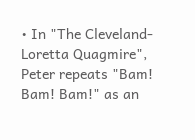• In "The Cleveland-Loretta Quagmire", Peter repeats "Bam! Bam! Bam!" as an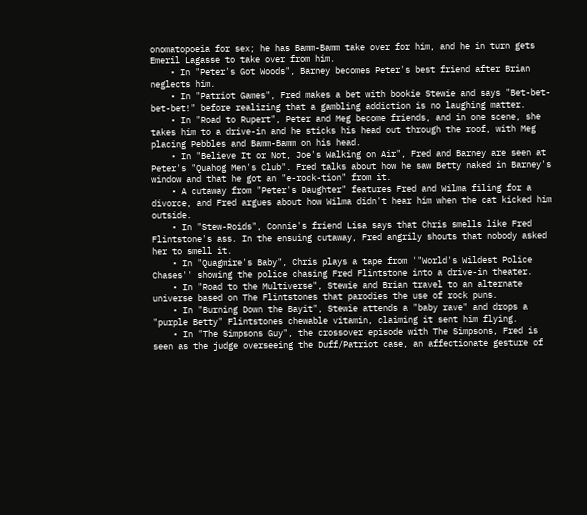onomatopoeia for sex; he has Bamm-Bamm take over for him, and he in turn gets Emeril Lagasse to take over from him.
    • In "Peter's Got Woods", Barney becomes Peter's best friend after Brian neglects him.
    • In "Patriot Games", Fred makes a bet with bookie Stewie and says "Bet-bet-bet-bet!" before realizing that a gambling addiction is no laughing matter.
    • In "Road to Rupert", Peter and Meg become friends, and in one scene, she takes him to a drive-in and he sticks his head out through the roof, with Meg placing Pebbles and Bamm-Bamm on his head.
    • In "Believe It or Not, Joe's Walking on Air", Fred and Barney are seen at Peter's "Quahog Men's Club". Fred talks about how he saw Betty naked in Barney's window and that he got an "e-rock-tion" from it.
    • A cutaway from "Peter's Daughter" features Fred and Wilma filing for a divorce, and Fred argues about how Wilma didn't hear him when the cat kicked him outside.
    • In "Stew-Roids", Connie's friend Lisa says that Chris smells like Fred Flintstone's ass. In the ensuing cutaway, Fred angrily shouts that nobody asked her to smell it.
    • In "Quagmire's Baby", Chris plays a tape from '"World's Wildest Police Chases'' showing the police chasing Fred Flintstone into a drive-in theater.
    • In "Road to the Multiverse", Stewie and Brian travel to an alternate universe based on The Flintstones that parodies the use of rock puns.
    • In "Burning Down the Bayit", Stewie attends a "baby rave" and drops a "purple Betty" Flintstones chewable vitamin, claiming it sent him flying.
    • In "The Simpsons Guy", the crossover episode with The Simpsons, Fred is seen as the judge overseeing the Duff/Patriot case, an affectionate gesture of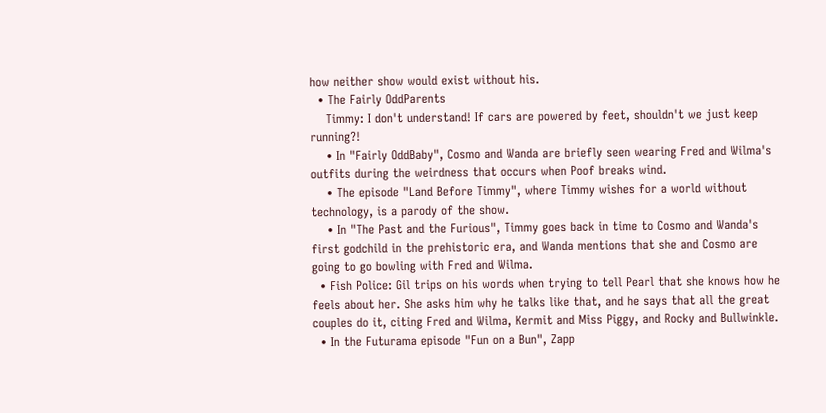how neither show would exist without his.
  • The Fairly OddParents
    Timmy: I don't understand! If cars are powered by feet, shouldn't we just keep running?!
    • In "Fairly OddBaby", Cosmo and Wanda are briefly seen wearing Fred and Wilma's outfits during the weirdness that occurs when Poof breaks wind.
    • The episode "Land Before Timmy", where Timmy wishes for a world without technology, is a parody of the show.
    • In "The Past and the Furious", Timmy goes back in time to Cosmo and Wanda's first godchild in the prehistoric era, and Wanda mentions that she and Cosmo are going to go bowling with Fred and Wilma.
  • Fish Police: Gil trips on his words when trying to tell Pearl that she knows how he feels about her. She asks him why he talks like that, and he says that all the great couples do it, citing Fred and Wilma, Kermit and Miss Piggy, and Rocky and Bullwinkle.
  • In the Futurama episode "Fun on a Bun", Zapp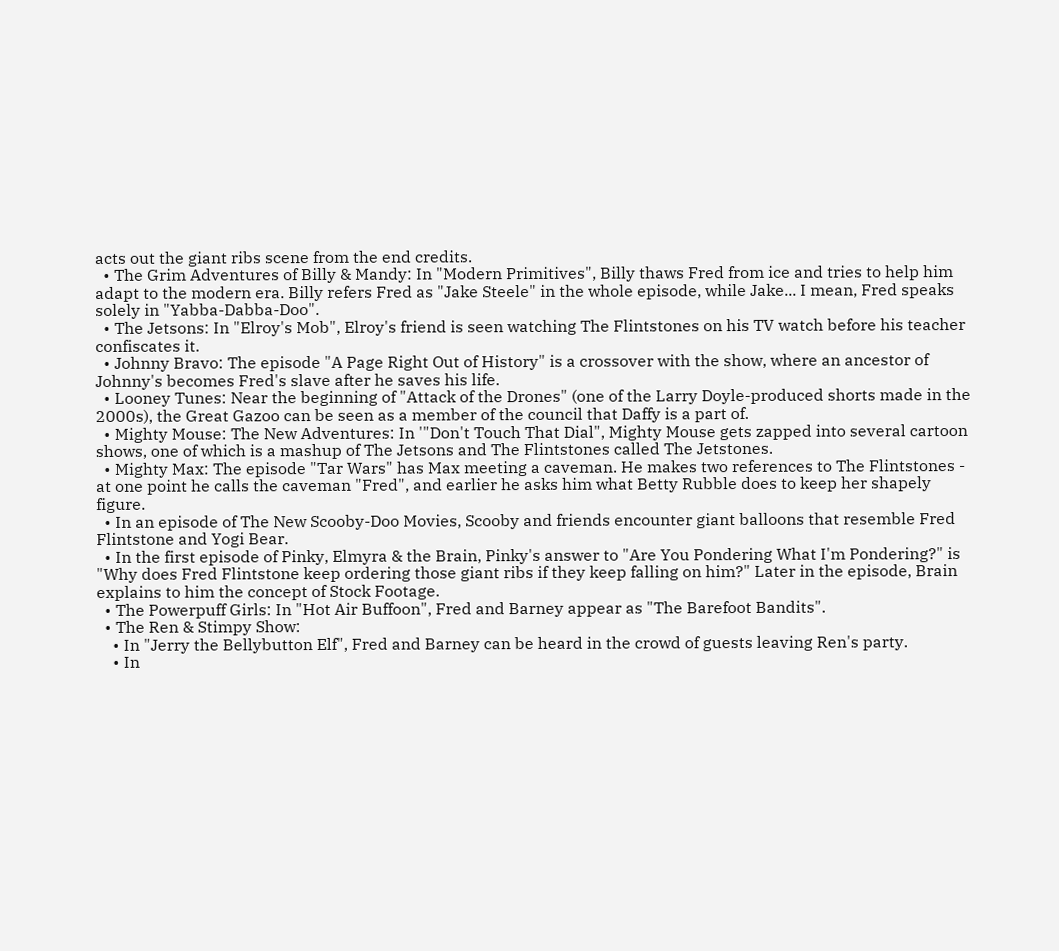acts out the giant ribs scene from the end credits.
  • The Grim Adventures of Billy & Mandy: In "Modern Primitives", Billy thaws Fred from ice and tries to help him adapt to the modern era. Billy refers Fred as "Jake Steele" in the whole episode, while Jake... I mean, Fred speaks solely in "Yabba-Dabba-Doo".
  • The Jetsons: In "Elroy's Mob", Elroy's friend is seen watching The Flintstones on his TV watch before his teacher confiscates it.
  • Johnny Bravo: The episode "A Page Right Out of History" is a crossover with the show, where an ancestor of Johnny's becomes Fred's slave after he saves his life.
  • Looney Tunes: Near the beginning of "Attack of the Drones" (one of the Larry Doyle-produced shorts made in the 2000s), the Great Gazoo can be seen as a member of the council that Daffy is a part of.
  • Mighty Mouse: The New Adventures: In '"Don't Touch That Dial", Mighty Mouse gets zapped into several cartoon shows, one of which is a mashup of The Jetsons and The Flintstones called The Jetstones.
  • Mighty Max: The episode "Tar Wars" has Max meeting a caveman. He makes two references to The Flintstones - at one point he calls the caveman "Fred", and earlier he asks him what Betty Rubble does to keep her shapely figure.
  • In an episode of The New Scooby-Doo Movies, Scooby and friends encounter giant balloons that resemble Fred Flintstone and Yogi Bear.
  • In the first episode of Pinky, Elmyra & the Brain, Pinky's answer to "Are You Pondering What I'm Pondering?" is "Why does Fred Flintstone keep ordering those giant ribs if they keep falling on him?" Later in the episode, Brain explains to him the concept of Stock Footage.
  • The Powerpuff Girls: In "Hot Air Buffoon", Fred and Barney appear as "The Barefoot Bandits".
  • The Ren & Stimpy Show:
    • In "Jerry the Bellybutton Elf", Fred and Barney can be heard in the crowd of guests leaving Ren's party.
    • In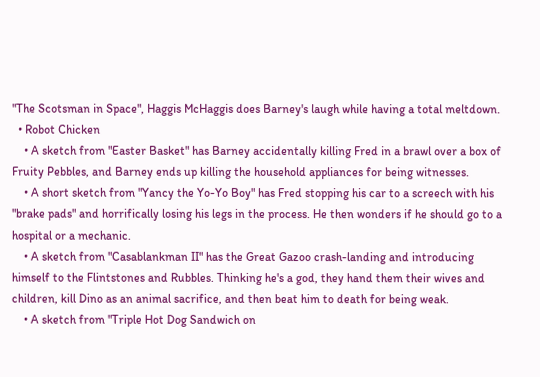"The Scotsman in Space", Haggis McHaggis does Barney's laugh while having a total meltdown.
  • Robot Chicken
    • A sketch from "Easter Basket" has Barney accidentally killing Fred in a brawl over a box of Fruity Pebbles, and Barney ends up killing the household appliances for being witnesses.
    • A short sketch from "Yancy the Yo-Yo Boy" has Fred stopping his car to a screech with his "brake pads" and horrifically losing his legs in the process. He then wonders if he should go to a hospital or a mechanic.
    • A sketch from "Casablankman II" has the Great Gazoo crash-landing and introducing himself to the Flintstones and Rubbles. Thinking he's a god, they hand them their wives and children, kill Dino as an animal sacrifice, and then beat him to death for being weak.
    • A sketch from "Triple Hot Dog Sandwich on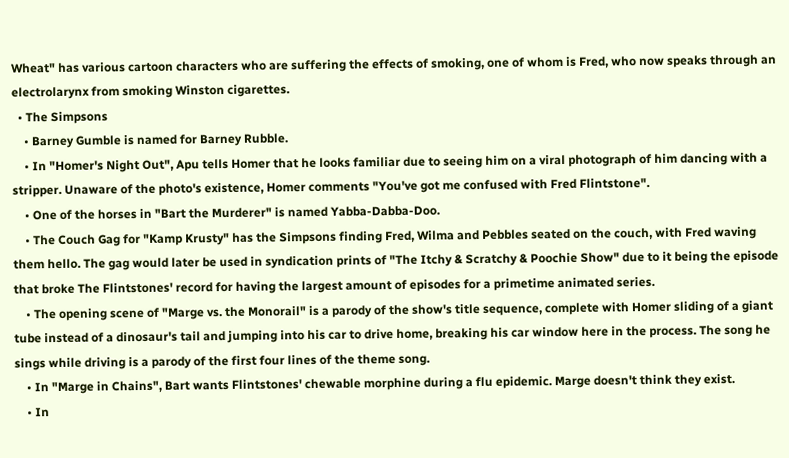Wheat" has various cartoon characters who are suffering the effects of smoking, one of whom is Fred, who now speaks through an electrolarynx from smoking Winston cigarettes.
  • The Simpsons
    • Barney Gumble is named for Barney Rubble.
    • In "Homer's Night Out", Apu tells Homer that he looks familiar due to seeing him on a viral photograph of him dancing with a stripper. Unaware of the photo's existence, Homer comments "You've got me confused with Fred Flintstone".
    • One of the horses in "Bart the Murderer" is named Yabba-Dabba-Doo.
    • The Couch Gag for "Kamp Krusty" has the Simpsons finding Fred, Wilma and Pebbles seated on the couch, with Fred waving them hello. The gag would later be used in syndication prints of "The Itchy & Scratchy & Poochie Show" due to it being the episode that broke The Flintstones' record for having the largest amount of episodes for a primetime animated series.
    • The opening scene of "Marge vs. the Monorail" is a parody of the show's title sequence, complete with Homer sliding of a giant tube instead of a dinosaur's tail and jumping into his car to drive home, breaking his car window here in the process. The song he sings while driving is a parody of the first four lines of the theme song.
    • In "Marge in Chains", Bart wants Flintstones' chewable morphine during a flu epidemic. Marge doesn't think they exist.
    • In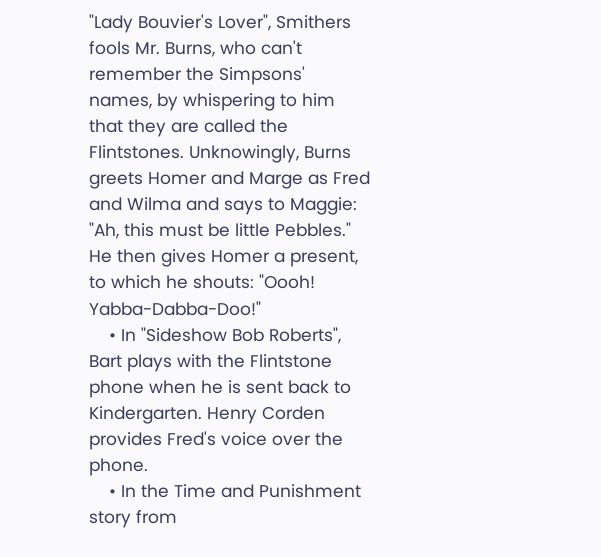"Lady Bouvier's Lover", Smithers fools Mr. Burns, who can't remember the Simpsons' names, by whispering to him that they are called the Flintstones. Unknowingly, Burns greets Homer and Marge as Fred and Wilma and says to Maggie: "Ah, this must be little Pebbles." He then gives Homer a present, to which he shouts: "Oooh! Yabba-Dabba-Doo!"
    • In "Sideshow Bob Roberts", Bart plays with the Flintstone phone when he is sent back to Kindergarten. Henry Corden provides Fred's voice over the phone.
    • In the Time and Punishment story from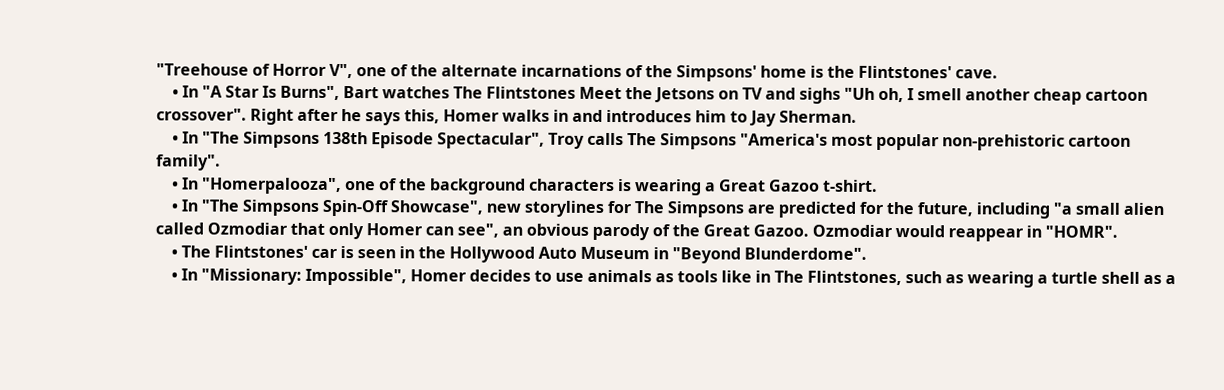"Treehouse of Horror V", one of the alternate incarnations of the Simpsons' home is the Flintstones' cave.
    • In "A Star Is Burns", Bart watches The Flintstones Meet the Jetsons on TV and sighs "Uh oh, I smell another cheap cartoon crossover". Right after he says this, Homer walks in and introduces him to Jay Sherman.
    • In "The Simpsons 138th Episode Spectacular", Troy calls The Simpsons "America's most popular non-prehistoric cartoon family".
    • In "Homerpalooza", one of the background characters is wearing a Great Gazoo t-shirt.
    • In "The Simpsons Spin-Off Showcase", new storylines for The Simpsons are predicted for the future, including "a small alien called Ozmodiar that only Homer can see", an obvious parody of the Great Gazoo. Ozmodiar would reappear in "HOMR".
    • The Flintstones' car is seen in the Hollywood Auto Museum in "Beyond Blunderdome".
    • In "Missionary: Impossible", Homer decides to use animals as tools like in The Flintstones, such as wearing a turtle shell as a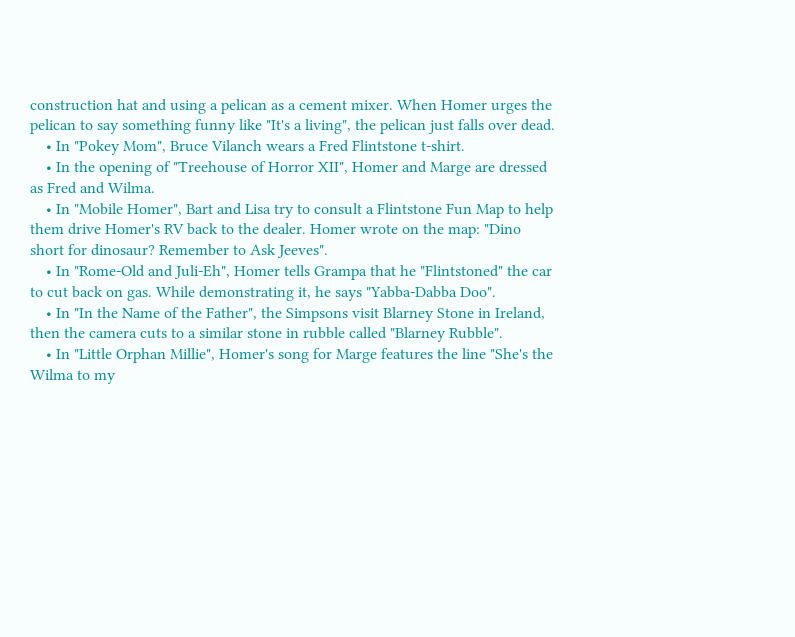construction hat and using a pelican as a cement mixer. When Homer urges the pelican to say something funny like "It's a living", the pelican just falls over dead.
    • In "Pokey Mom", Bruce Vilanch wears a Fred Flintstone t-shirt.
    • In the opening of "Treehouse of Horror XII", Homer and Marge are dressed as Fred and Wilma.
    • In "Mobile Homer", Bart and Lisa try to consult a Flintstone Fun Map to help them drive Homer's RV back to the dealer. Homer wrote on the map: "Dino short for dinosaur? Remember to Ask Jeeves".
    • In "Rome-Old and Juli-Eh", Homer tells Grampa that he "Flintstoned" the car to cut back on gas. While demonstrating it, he says "Yabba-Dabba Doo".
    • In "In the Name of the Father", the Simpsons visit Blarney Stone in Ireland, then the camera cuts to a similar stone in rubble called "Blarney Rubble".
    • In "Little Orphan Millie", Homer's song for Marge features the line "She's the Wilma to my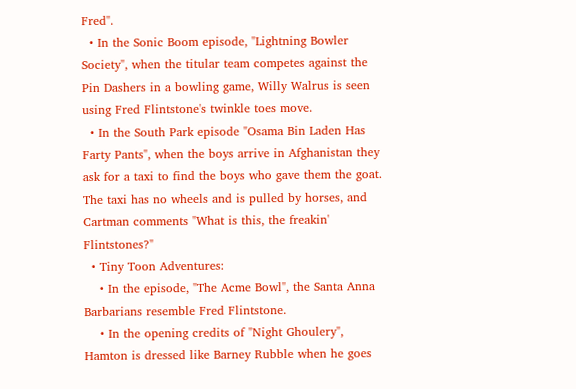Fred".
  • In the Sonic Boom episode, "Lightning Bowler Society", when the titular team competes against the Pin Dashers in a bowling game, Willy Walrus is seen using Fred Flintstone's twinkle toes move.
  • In the South Park episode "Osama Bin Laden Has Farty Pants", when the boys arrive in Afghanistan they ask for a taxi to find the boys who gave them the goat. The taxi has no wheels and is pulled by horses, and Cartman comments "What is this, the freakin' Flintstones?"
  • Tiny Toon Adventures:
    • In the episode, "The Acme Bowl", the Santa Anna Barbarians resemble Fred Flintstone.
    • In the opening credits of "Night Ghoulery", Hamton is dressed like Barney Rubble when he goes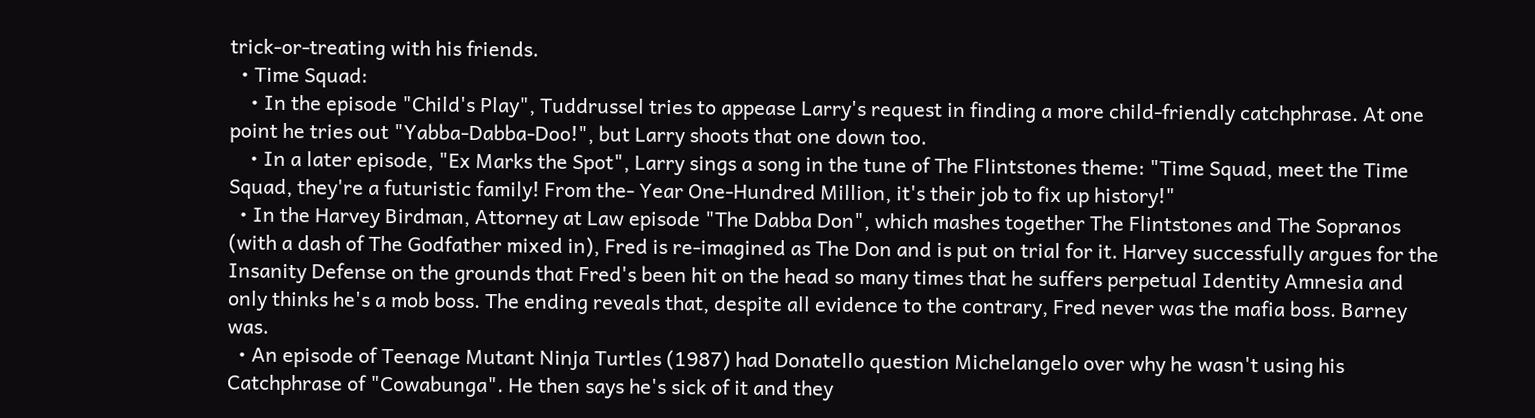trick-or-treating with his friends.
  • Time Squad:
    • In the episode "Child's Play", Tuddrussel tries to appease Larry's request in finding a more child-friendly catchphrase. At one point he tries out "Yabba-Dabba-Doo!", but Larry shoots that one down too.
    • In a later episode, "Ex Marks the Spot", Larry sings a song in the tune of The Flintstones theme: "Time Squad, meet the Time Squad, they're a futuristic family! From the- Year One-Hundred Million, it's their job to fix up history!"
  • In the Harvey Birdman, Attorney at Law episode "The Dabba Don", which mashes together The Flintstones and The Sopranos (with a dash of The Godfather mixed in), Fred is re-imagined as The Don and is put on trial for it. Harvey successfully argues for the Insanity Defense on the grounds that Fred's been hit on the head so many times that he suffers perpetual Identity Amnesia and only thinks he's a mob boss. The ending reveals that, despite all evidence to the contrary, Fred never was the mafia boss. Barney was.
  • An episode of Teenage Mutant Ninja Turtles (1987) had Donatello question Michelangelo over why he wasn't using his Catchphrase of "Cowabunga". He then says he's sick of it and they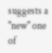suggests a "new" one of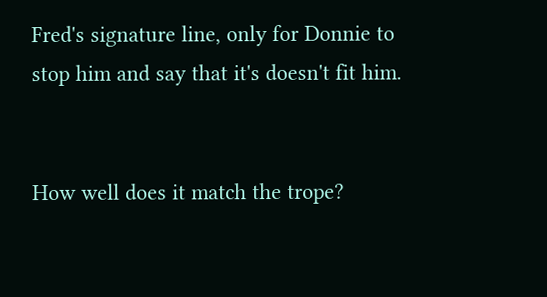Fred's signature line, only for Donnie to stop him and say that it's doesn't fit him.


How well does it match the trope?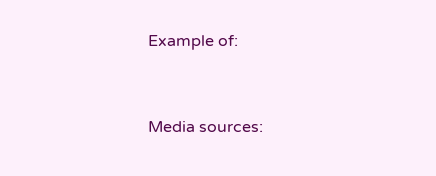Example of:


Media sources: